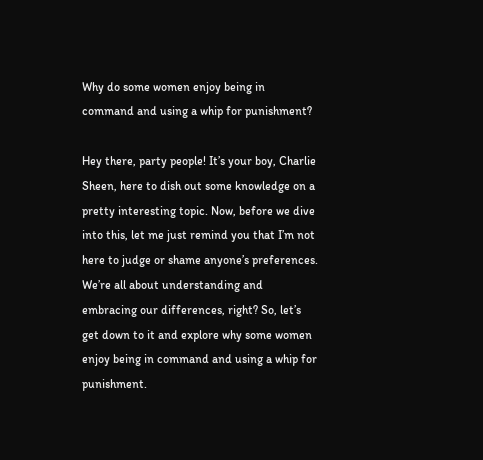Why do some women enjoy being in command and using a whip for punishment?

Hey there, party people! It’s your boy, Charlie Sheen, here to dish out some knowledge on a pretty interesting topic. Now, before we dive into this, let me just remind you that I’m not here to judge or shame anyone’s preferences. We’re all about understanding and embracing our differences, right? So, let’s get down to it and explore why some women enjoy being in command and using a whip for punishment.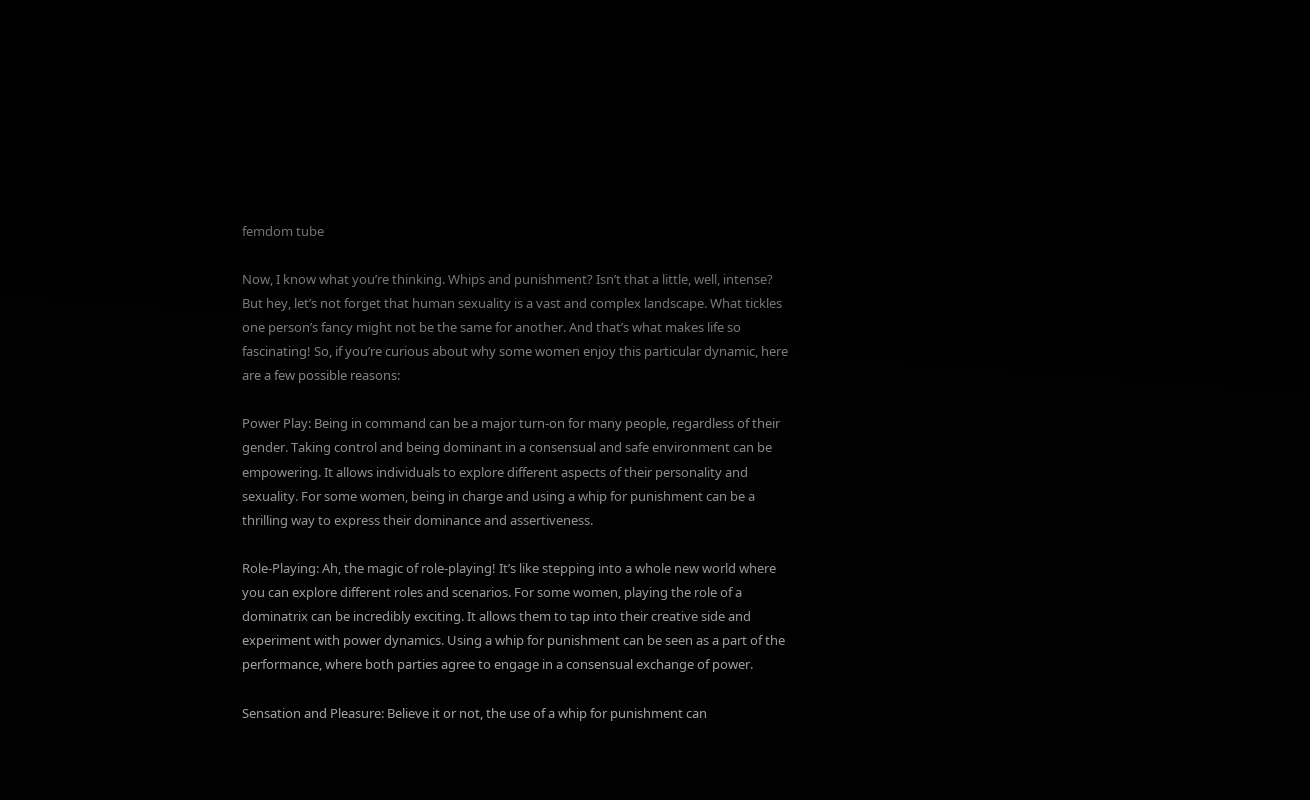femdom tube

Now, I know what you’re thinking. Whips and punishment? Isn’t that a little, well, intense? But hey, let’s not forget that human sexuality is a vast and complex landscape. What tickles one person’s fancy might not be the same for another. And that’s what makes life so fascinating! So, if you’re curious about why some women enjoy this particular dynamic, here are a few possible reasons:

Power Play: Being in command can be a major turn-on for many people, regardless of their gender. Taking control and being dominant in a consensual and safe environment can be empowering. It allows individuals to explore different aspects of their personality and sexuality. For some women, being in charge and using a whip for punishment can be a thrilling way to express their dominance and assertiveness.

Role-Playing: Ah, the magic of role-playing! It’s like stepping into a whole new world where you can explore different roles and scenarios. For some women, playing the role of a dominatrix can be incredibly exciting. It allows them to tap into their creative side and experiment with power dynamics. Using a whip for punishment can be seen as a part of the performance, where both parties agree to engage in a consensual exchange of power.

Sensation and Pleasure: Believe it or not, the use of a whip for punishment can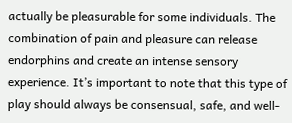actually be pleasurable for some individuals. The combination of pain and pleasure can release endorphins and create an intense sensory experience. It’s important to note that this type of play should always be consensual, safe, and well-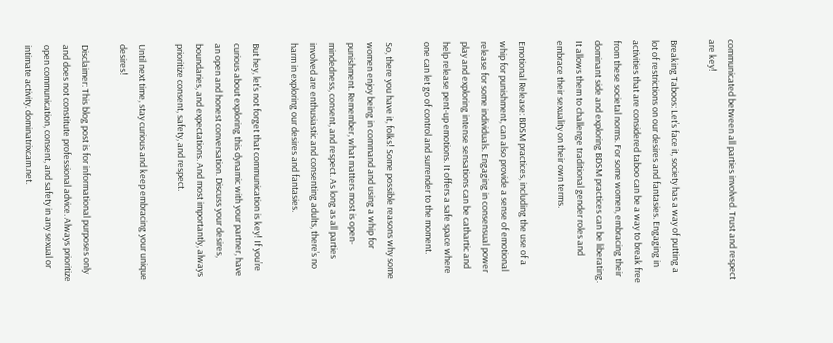communicated between all parties involved. Trust and respect are key!

Breaking Taboos: Let’s face it, society has a way of putting a lot of restrictions on our desires and fantasies. Engaging in activities that are considered taboo can be a way to break free from these societal norms. For some women, embracing their dominant side and exploring BDSM practices can be liberating. It allows them to challenge traditional gender roles and embrace their sexuality on their own terms.

Emotional Release: BDSM practices, including the use of a whip for punishment, can also provide a sense of emotional release for some individuals. Engaging in consensual power play and exploring intense sensations can be cathartic and help release pent-up emotions. It offers a safe space where one can let go of control and surrender to the moment.

So, there you have it, folks! Some possible reasons why some women enjoy being in command and using a whip for punishment. Remember, what matters most is open-mindedness, consent, and respect. As long as all parties involved are enthusiastic and consenting adults, there’s no harm in exploring our desires and fantasies.

But hey, let’s not forget that communication is key! If you’re curious about exploring this dynamic with your partner, have an open and honest conversation. Discuss your desires, boundaries, and expectations. And most importantly, always prioritize consent, safety, and respect.

Until next time, stay curious and keep embracing your unique desires!

Disclaimer: This blog post is for informational purposes only and does not constitute professional advice. Always prioritize open communication, consent, and safety in any sexual or intimate activity. dominatrixcam.net.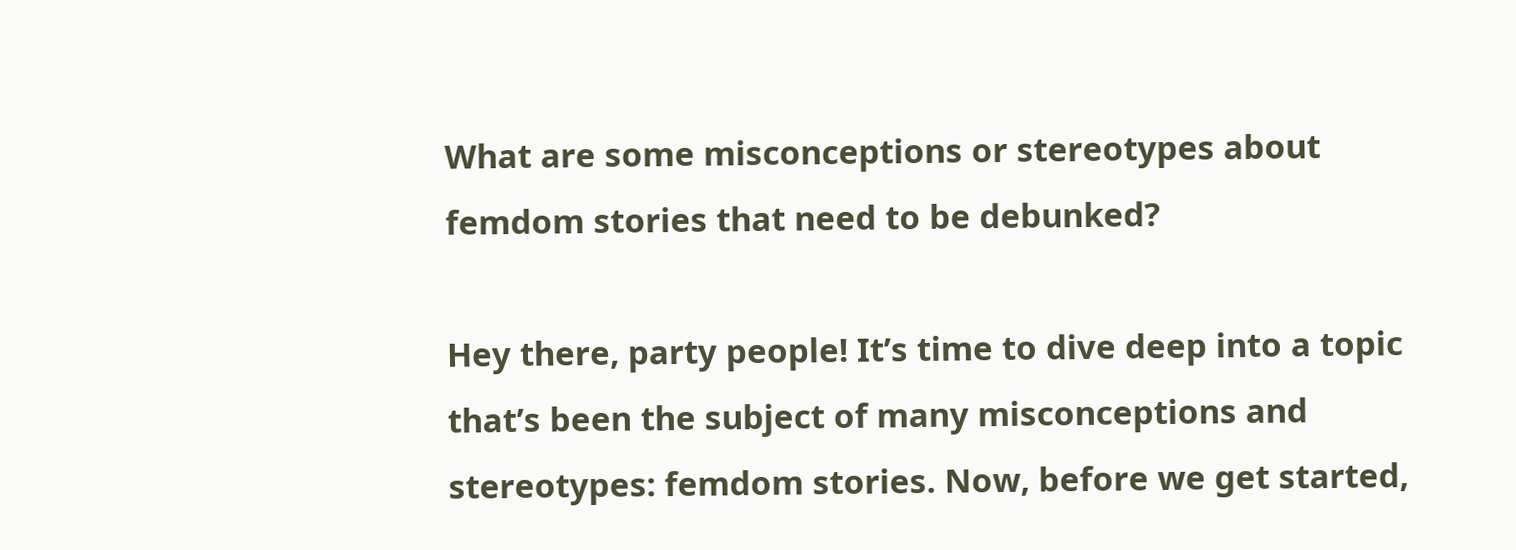What are some misconceptions or stereotypes about femdom stories that need to be debunked?

Hey there, party people! It’s time to dive deep into a topic that’s been the subject of many misconceptions and stereotypes: femdom stories. Now, before we get started,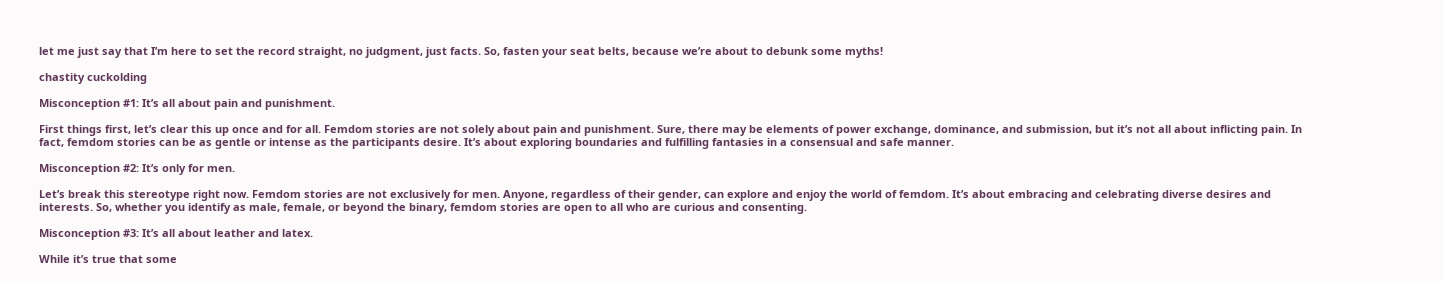let me just say that I’m here to set the record straight, no judgment, just facts. So, fasten your seat belts, because we’re about to debunk some myths!

chastity cuckolding

Misconception #1: It’s all about pain and punishment.

First things first, let’s clear this up once and for all. Femdom stories are not solely about pain and punishment. Sure, there may be elements of power exchange, dominance, and submission, but it’s not all about inflicting pain. In fact, femdom stories can be as gentle or intense as the participants desire. It’s about exploring boundaries and fulfilling fantasies in a consensual and safe manner.

Misconception #2: It’s only for men.

Let’s break this stereotype right now. Femdom stories are not exclusively for men. Anyone, regardless of their gender, can explore and enjoy the world of femdom. It’s about embracing and celebrating diverse desires and interests. So, whether you identify as male, female, or beyond the binary, femdom stories are open to all who are curious and consenting.

Misconception #3: It’s all about leather and latex.

While it’s true that some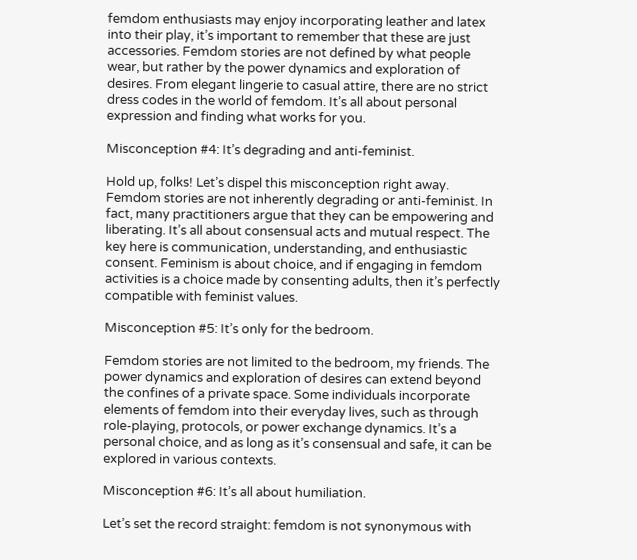femdom enthusiasts may enjoy incorporating leather and latex into their play, it’s important to remember that these are just accessories. Femdom stories are not defined by what people wear, but rather by the power dynamics and exploration of desires. From elegant lingerie to casual attire, there are no strict dress codes in the world of femdom. It’s all about personal expression and finding what works for you.

Misconception #4: It’s degrading and anti-feminist.

Hold up, folks! Let’s dispel this misconception right away. Femdom stories are not inherently degrading or anti-feminist. In fact, many practitioners argue that they can be empowering and liberating. It’s all about consensual acts and mutual respect. The key here is communication, understanding, and enthusiastic consent. Feminism is about choice, and if engaging in femdom activities is a choice made by consenting adults, then it’s perfectly compatible with feminist values.

Misconception #5: It’s only for the bedroom.

Femdom stories are not limited to the bedroom, my friends. The power dynamics and exploration of desires can extend beyond the confines of a private space. Some individuals incorporate elements of femdom into their everyday lives, such as through role-playing, protocols, or power exchange dynamics. It’s a personal choice, and as long as it’s consensual and safe, it can be explored in various contexts.

Misconception #6: It’s all about humiliation.

Let’s set the record straight: femdom is not synonymous with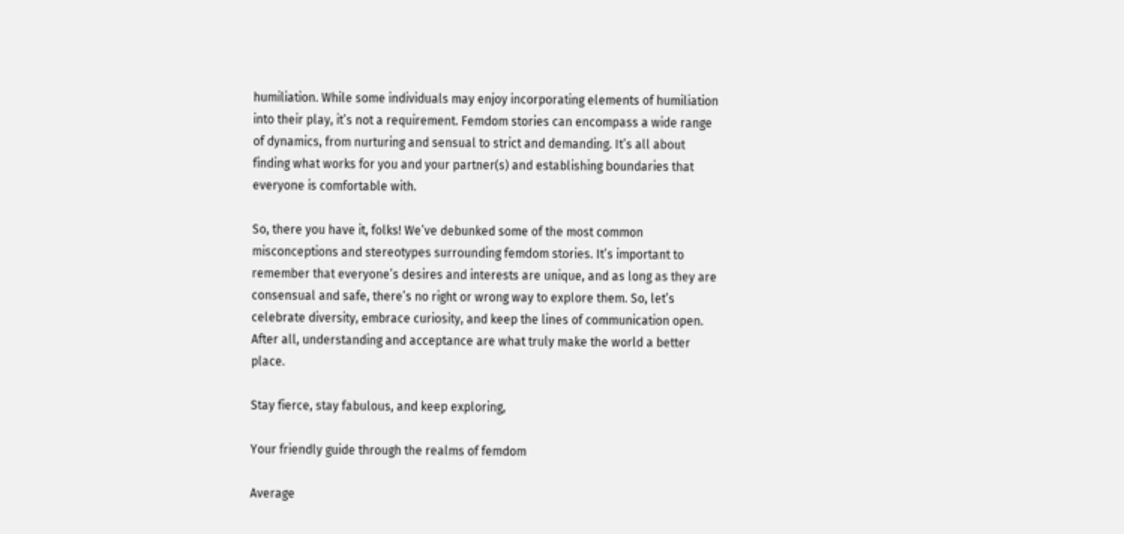humiliation. While some individuals may enjoy incorporating elements of humiliation into their play, it’s not a requirement. Femdom stories can encompass a wide range of dynamics, from nurturing and sensual to strict and demanding. It’s all about finding what works for you and your partner(s) and establishing boundaries that everyone is comfortable with.

So, there you have it, folks! We’ve debunked some of the most common misconceptions and stereotypes surrounding femdom stories. It’s important to remember that everyone’s desires and interests are unique, and as long as they are consensual and safe, there’s no right or wrong way to explore them. So, let’s celebrate diversity, embrace curiosity, and keep the lines of communication open. After all, understanding and acceptance are what truly make the world a better place.

Stay fierce, stay fabulous, and keep exploring,

Your friendly guide through the realms of femdom

Average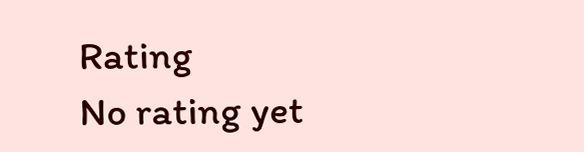Rating
No rating yet